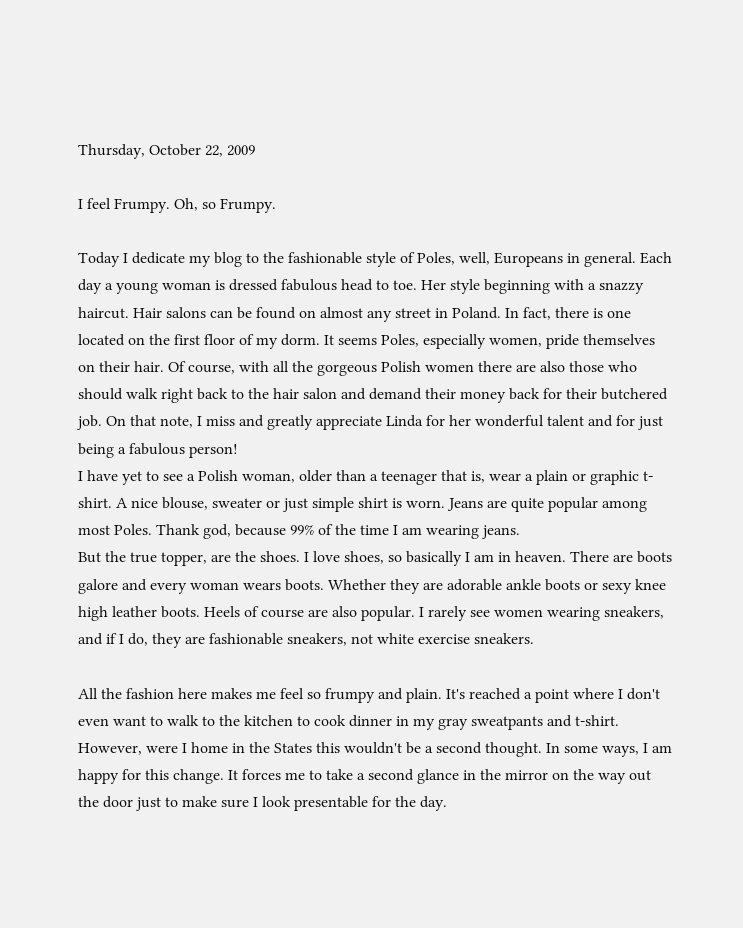Thursday, October 22, 2009

I feel Frumpy. Oh, so Frumpy.

Today I dedicate my blog to the fashionable style of Poles, well, Europeans in general. Each day a young woman is dressed fabulous head to toe. Her style beginning with a snazzy haircut. Hair salons can be found on almost any street in Poland. In fact, there is one located on the first floor of my dorm. It seems Poles, especially women, pride themselves on their hair. Of course, with all the gorgeous Polish women there are also those who should walk right back to the hair salon and demand their money back for their butchered job. On that note, I miss and greatly appreciate Linda for her wonderful talent and for just being a fabulous person!
I have yet to see a Polish woman, older than a teenager that is, wear a plain or graphic t-shirt. A nice blouse, sweater or just simple shirt is worn. Jeans are quite popular among most Poles. Thank god, because 99% of the time I am wearing jeans.
But the true topper, are the shoes. I love shoes, so basically I am in heaven. There are boots galore and every woman wears boots. Whether they are adorable ankle boots or sexy knee high leather boots. Heels of course are also popular. I rarely see women wearing sneakers, and if I do, they are fashionable sneakers, not white exercise sneakers.

All the fashion here makes me feel so frumpy and plain. It's reached a point where I don't even want to walk to the kitchen to cook dinner in my gray sweatpants and t-shirt. However, were I home in the States this wouldn't be a second thought. In some ways, I am happy for this change. It forces me to take a second glance in the mirror on the way out the door just to make sure I look presentable for the day.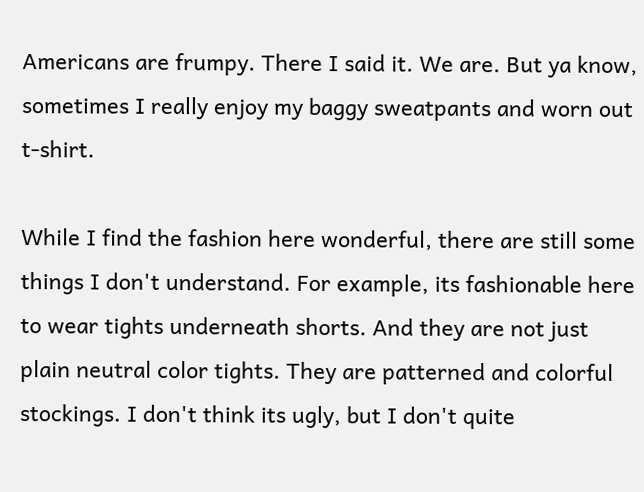Americans are frumpy. There I said it. We are. But ya know, sometimes I really enjoy my baggy sweatpants and worn out t-shirt.

While I find the fashion here wonderful, there are still some things I don't understand. For example, its fashionable here to wear tights underneath shorts. And they are not just plain neutral color tights. They are patterned and colorful stockings. I don't think its ugly, but I don't quite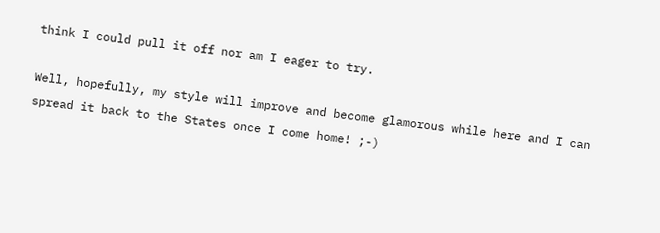think I could pull it off nor am I eager to try.

Well, hopefully, my style will improve and become glamorous while here and I can spread it back to the States once I come home! ;-)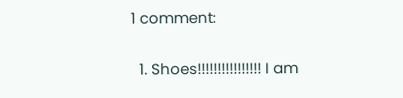1 comment:

  1. Shoes!!!!!!!!!!!!!!!! I am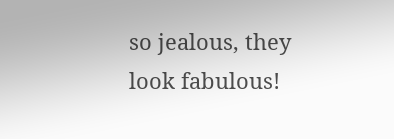so jealous, they look fabulous!